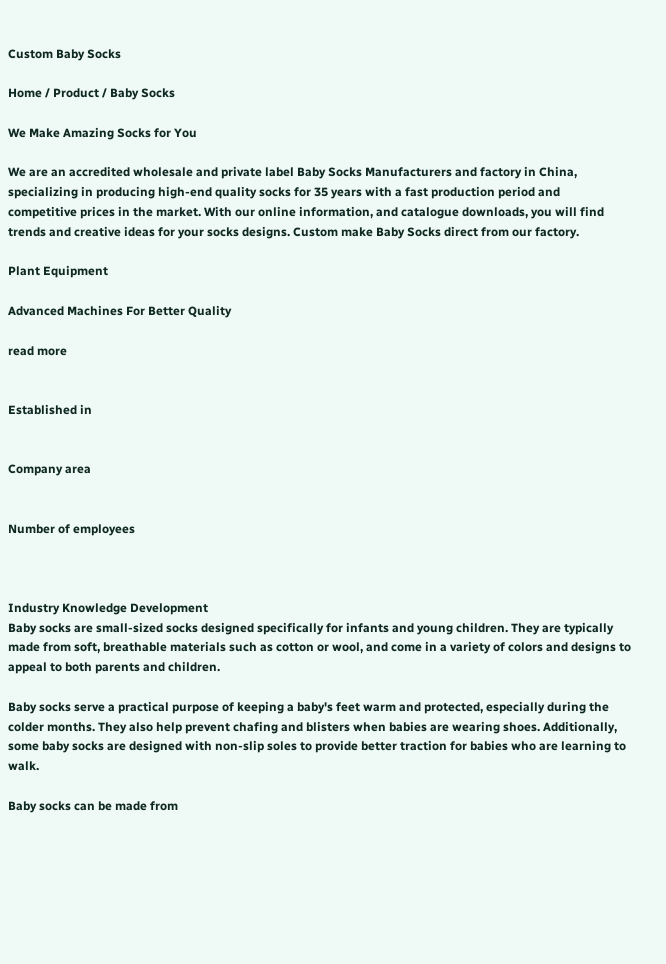Custom Baby Socks

Home / Product / Baby Socks

We Make Amazing Socks for You

We are an accredited wholesale and private label Baby Socks Manufacturers and factory in China, specializing in producing high-end quality socks for 35 years with a fast production period and competitive prices in the market. With our online information, and catalogue downloads, you will find trends and creative ideas for your socks designs. Custom make Baby Socks direct from our factory.

Plant Equipment

Advanced Machines For Better Quality

read more


Established in


Company area


Number of employees



Industry Knowledge Development
Baby socks are small-sized socks designed specifically for infants and young children. They are typically made from soft, breathable materials such as cotton or wool, and come in a variety of colors and designs to appeal to both parents and children.

Baby socks serve a practical purpose of keeping a baby's feet warm and protected, especially during the colder months. They also help prevent chafing and blisters when babies are wearing shoes. Additionally, some baby socks are designed with non-slip soles to provide better traction for babies who are learning to walk.

Baby socks can be made from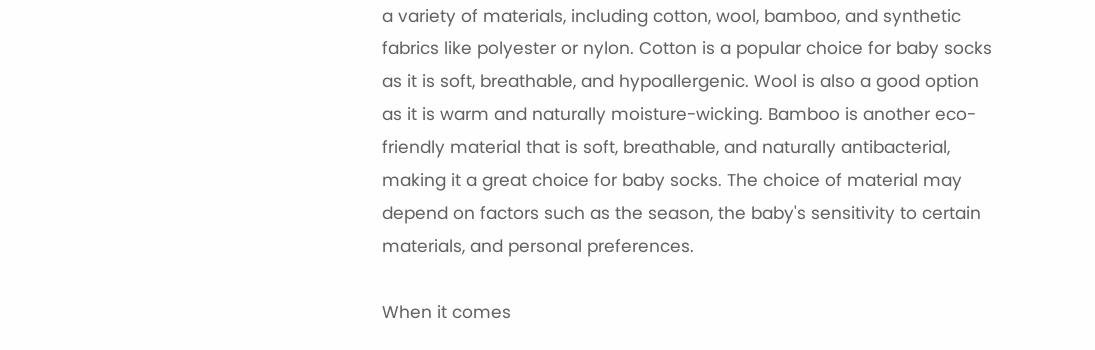a variety of materials, including cotton, wool, bamboo, and synthetic fabrics like polyester or nylon. Cotton is a popular choice for baby socks as it is soft, breathable, and hypoallergenic. Wool is also a good option as it is warm and naturally moisture-wicking. Bamboo is another eco-friendly material that is soft, breathable, and naturally antibacterial, making it a great choice for baby socks. The choice of material may depend on factors such as the season, the baby's sensitivity to certain materials, and personal preferences.

When it comes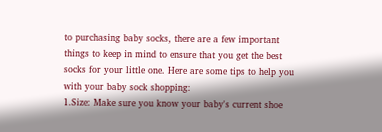to purchasing baby socks, there are a few important things to keep in mind to ensure that you get the best socks for your little one. Here are some tips to help you with your baby sock shopping:
1.Size: Make sure you know your baby's current shoe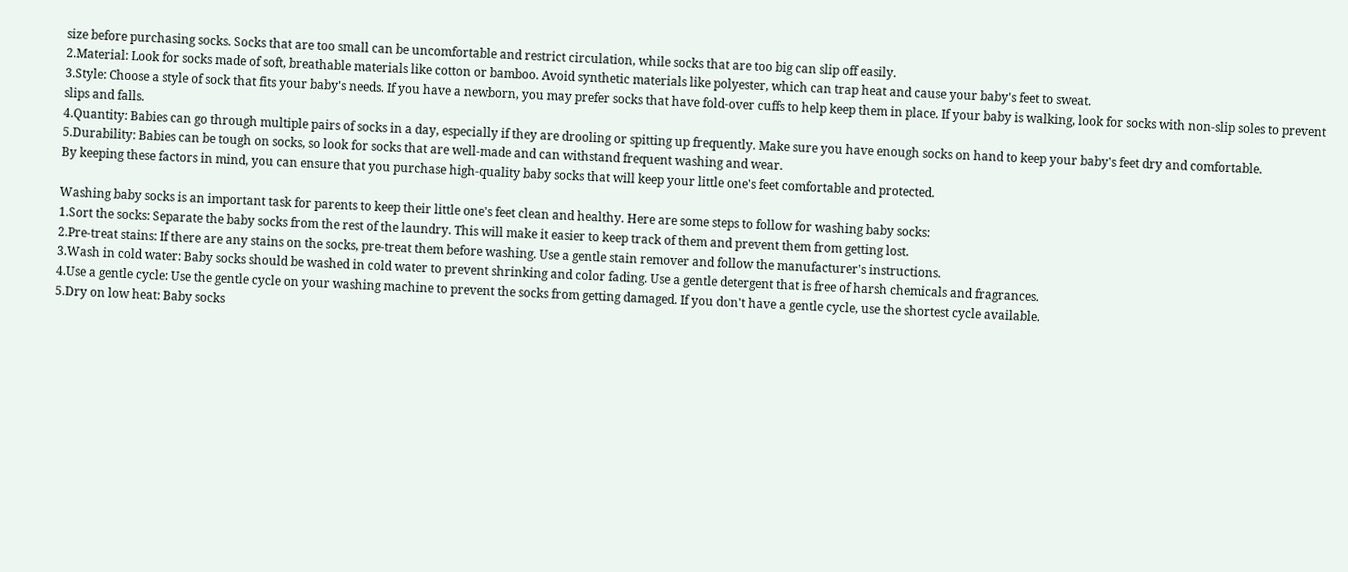size before purchasing socks. Socks that are too small can be uncomfortable and restrict circulation, while socks that are too big can slip off easily.
2.Material: Look for socks made of soft, breathable materials like cotton or bamboo. Avoid synthetic materials like polyester, which can trap heat and cause your baby's feet to sweat.
3.Style: Choose a style of sock that fits your baby's needs. If you have a newborn, you may prefer socks that have fold-over cuffs to help keep them in place. If your baby is walking, look for socks with non-slip soles to prevent slips and falls.
4.Quantity: Babies can go through multiple pairs of socks in a day, especially if they are drooling or spitting up frequently. Make sure you have enough socks on hand to keep your baby's feet dry and comfortable.
5.Durability: Babies can be tough on socks, so look for socks that are well-made and can withstand frequent washing and wear.
By keeping these factors in mind, you can ensure that you purchase high-quality baby socks that will keep your little one's feet comfortable and protected.

Washing baby socks is an important task for parents to keep their little one's feet clean and healthy. Here are some steps to follow for washing baby socks:
1.Sort the socks: Separate the baby socks from the rest of the laundry. This will make it easier to keep track of them and prevent them from getting lost.
2.Pre-treat stains: If there are any stains on the socks, pre-treat them before washing. Use a gentle stain remover and follow the manufacturer's instructions.
3.Wash in cold water: Baby socks should be washed in cold water to prevent shrinking and color fading. Use a gentle detergent that is free of harsh chemicals and fragrances.
4.Use a gentle cycle: Use the gentle cycle on your washing machine to prevent the socks from getting damaged. If you don't have a gentle cycle, use the shortest cycle available.
5.Dry on low heat: Baby socks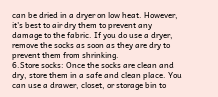can be dried in a dryer on low heat. However, it's best to air dry them to prevent any damage to the fabric. If you do use a dryer, remove the socks as soon as they are dry to prevent them from shrinking.
6.Store socks: Once the socks are clean and dry, store them in a safe and clean place. You can use a drawer, closet, or storage bin to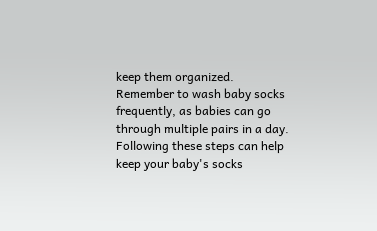keep them organized.
Remember to wash baby socks frequently, as babies can go through multiple pairs in a day. Following these steps can help keep your baby's socks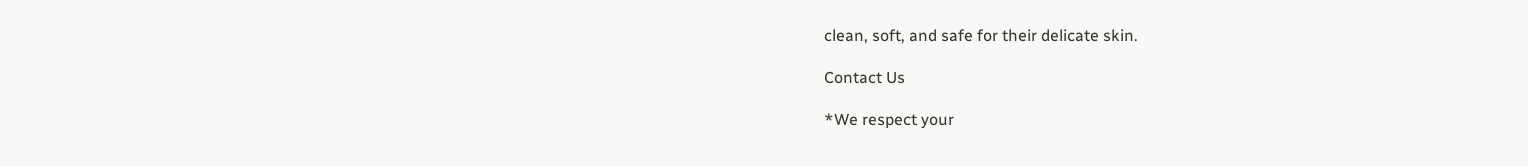clean, soft, and safe for their delicate skin.

Contact Us

*We respect your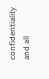confidentiality and all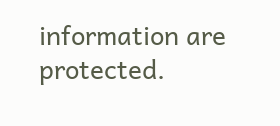information are protected.